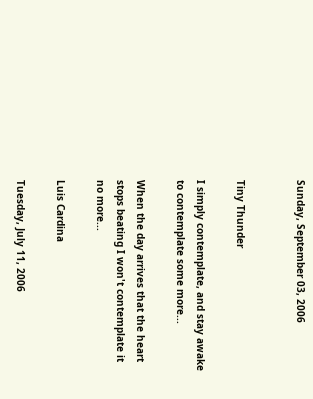Sunday, September 03, 2006


Tiny Thunder

I simply contemplate, and stay awake to contemplate some more...

When the day arrives that the heart stops beating I won't contemplate it no more...

Luis Cardina

Tuesday, July 11, 2006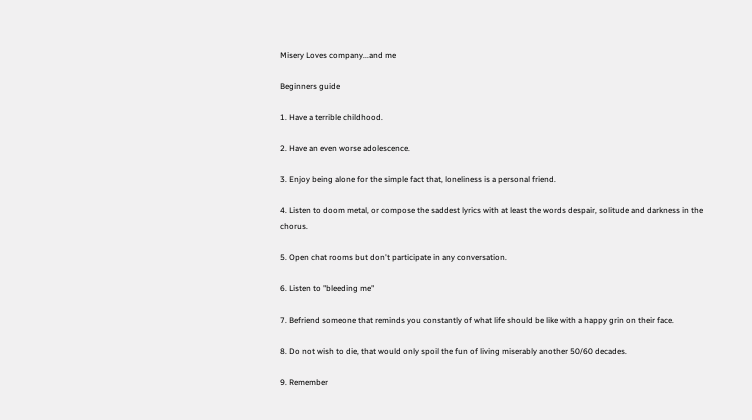Misery Loves company...and me

Beginners guide

1. Have a terrible childhood.

2. Have an even worse adolescence.

3. Enjoy being alone for the simple fact that, loneliness is a personal friend.

4. Listen to doom metal, or compose the saddest lyrics with at least the words despair, solitude and darkness in the chorus.

5. Open chat rooms but don't participate in any conversation.

6. Listen to "bleeding me"

7. Befriend someone that reminds you constantly of what life should be like with a happy grin on their face.

8. Do not wish to die, that would only spoil the fun of living miserably another 50/60 decades.

9. Remember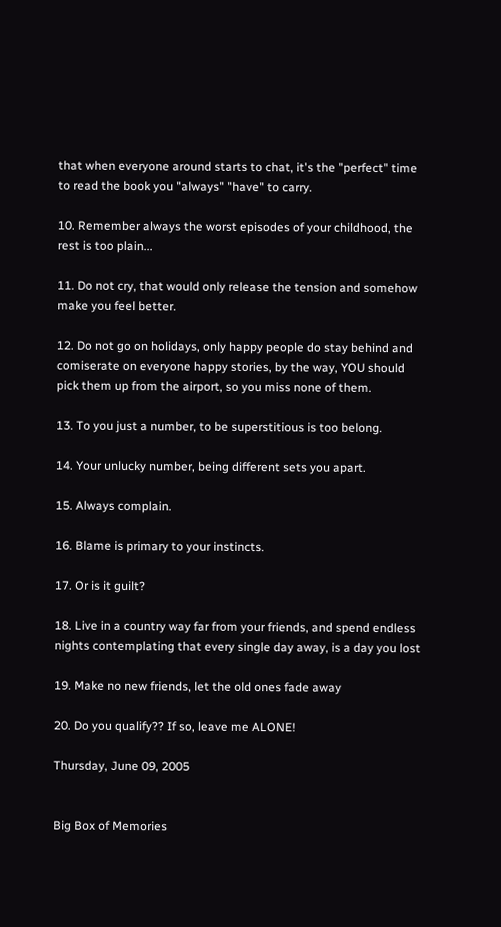that when everyone around starts to chat, it's the "perfect" time to read the book you "always" "have" to carry.

10. Remember always the worst episodes of your childhood, the rest is too plain...

11. Do not cry, that would only release the tension and somehow make you feel better.

12. Do not go on holidays, only happy people do stay behind and comiserate on everyone happy stories, by the way, YOU should pick them up from the airport, so you miss none of them.

13. To you just a number, to be superstitious is too belong.

14. Your unlucky number, being different sets you apart.

15. Always complain.

16. Blame is primary to your instincts.

17. Or is it guilt?

18. Live in a country way far from your friends, and spend endless nights contemplating that every single day away, is a day you lost

19. Make no new friends, let the old ones fade away

20. Do you qualify?? If so, leave me ALONE!

Thursday, June 09, 2005


Big Box of Memories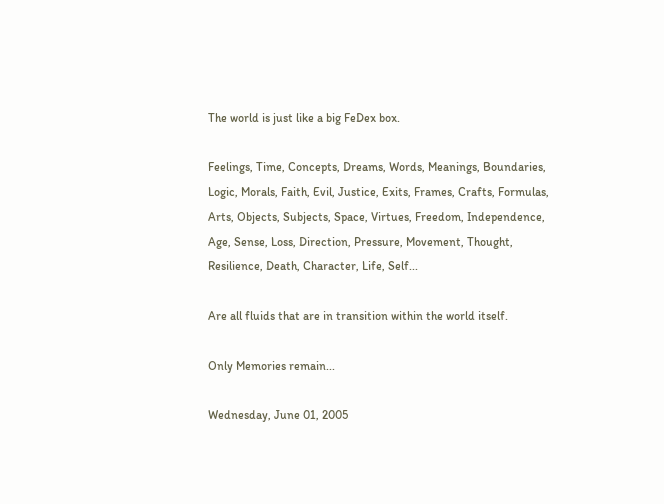The world is just like a big FeDex box.

Feelings, Time, Concepts, Dreams, Words, Meanings, Boundaries, Logic, Morals, Faith, Evil, Justice, Exits, Frames, Crafts, Formulas, Arts, Objects, Subjects, Space, Virtues, Freedom, Independence, Age, Sense, Loss, Direction, Pressure, Movement, Thought, Resilience, Death, Character, Life, Self...

Are all fluids that are in transition within the world itself.

Only Memories remain...

Wednesday, June 01, 2005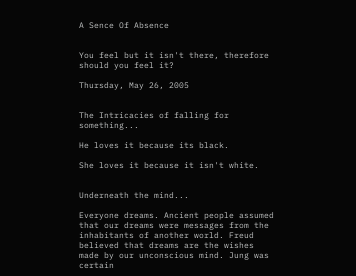A Sence Of Absence


You feel but it isn't there, therefore should you feel it?

Thursday, May 26, 2005


The Intricacies of falling for something...

He loves it because its black.

She loves it because it isn't white.


Underneath the mind...

Everyone dreams. Ancient people assumed that our dreams were messages from the inhabitants of another world. Freud believed that dreams are the wishes made by our unconscious mind. Jung was certain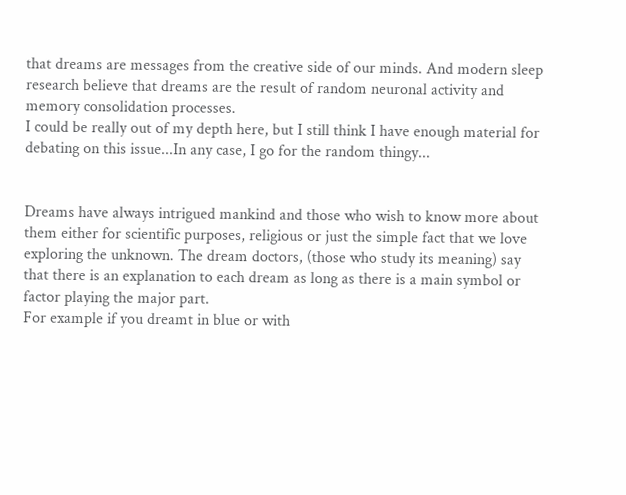that dreams are messages from the creative side of our minds. And modern sleep research believe that dreams are the result of random neuronal activity and memory consolidation processes.
I could be really out of my depth here, but I still think I have enough material for debating on this issue...In any case, I go for the random thingy...


Dreams have always intrigued mankind and those who wish to know more about them either for scientific purposes, religious or just the simple fact that we love exploring the unknown. The dream doctors, (those who study its meaning) say that there is an explanation to each dream as long as there is a main symbol or factor playing the major part.
For example if you dreamt in blue or with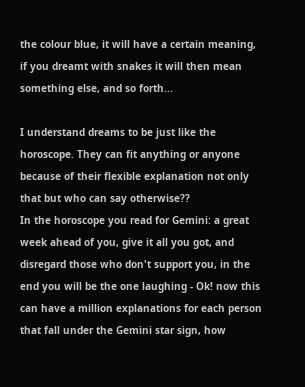the colour blue, it will have a certain meaning, if you dreamt with snakes it will then mean something else, and so forth...

I understand dreams to be just like the horoscope. They can fit anything or anyone because of their flexible explanation not only that but who can say otherwise??
In the horoscope you read for Gemini: a great week ahead of you, give it all you got, and disregard those who don't support you, in the end you will be the one laughing - Ok! now this can have a million explanations for each person that fall under the Gemini star sign, how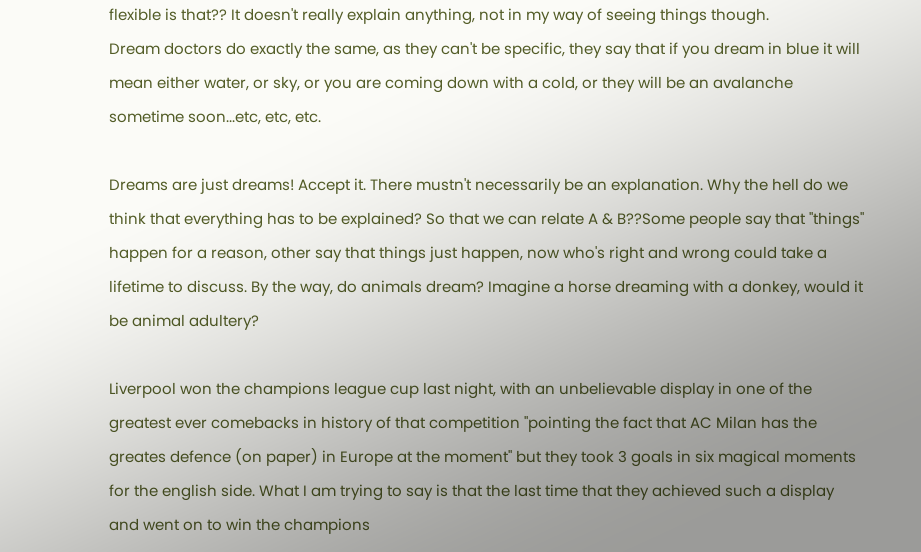flexible is that?? It doesn't really explain anything, not in my way of seeing things though.
Dream doctors do exactly the same, as they can't be specific, they say that if you dream in blue it will mean either water, or sky, or you are coming down with a cold, or they will be an avalanche sometime soon...etc, etc, etc.

Dreams are just dreams! Accept it. There mustn't necessarily be an explanation. Why the hell do we think that everything has to be explained? So that we can relate A & B??Some people say that "things" happen for a reason, other say that things just happen, now who's right and wrong could take a lifetime to discuss. By the way, do animals dream? Imagine a horse dreaming with a donkey, would it be animal adultery?

Liverpool won the champions league cup last night, with an unbelievable display in one of the greatest ever comebacks in history of that competition "pointing the fact that AC Milan has the greates defence (on paper) in Europe at the moment" but they took 3 goals in six magical moments for the english side. What I am trying to say is that the last time that they achieved such a display and went on to win the champions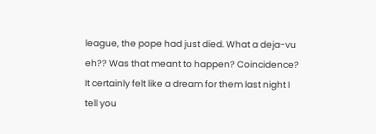league, the pope had just died. What a deja-vu eh?? Was that meant to happen? Coincidence? It certainly felt like a dream for them last night I tell you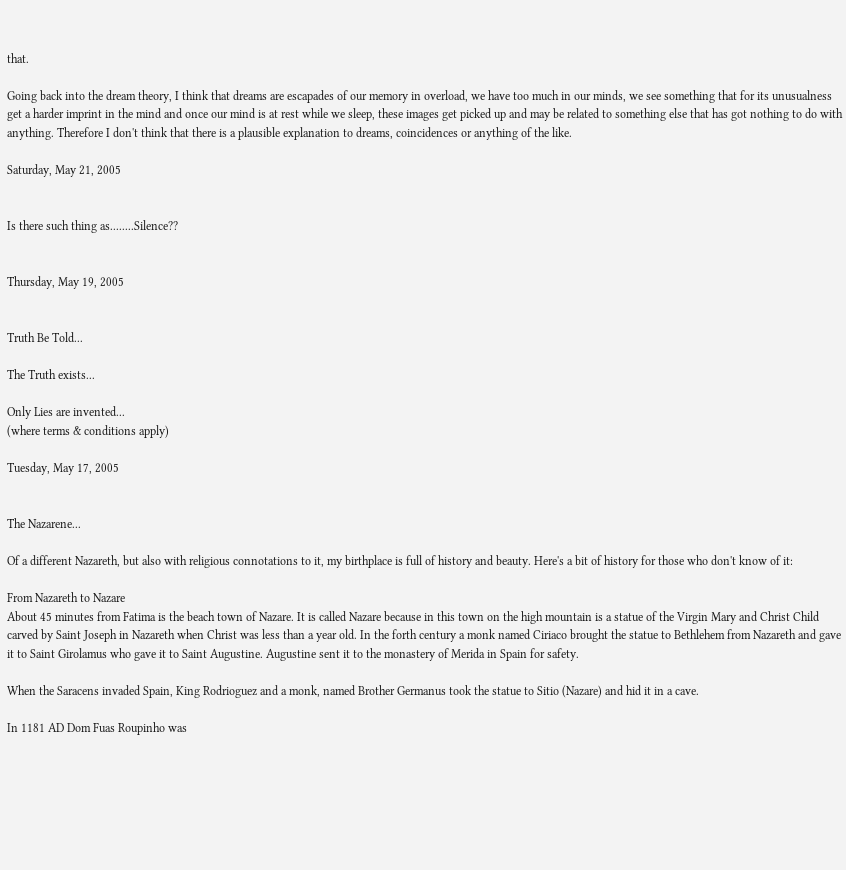that.

Going back into the dream theory, I think that dreams are escapades of our memory in overload, we have too much in our minds, we see something that for its unusualness get a harder imprint in the mind and once our mind is at rest while we sleep, these images get picked up and may be related to something else that has got nothing to do with anything. Therefore I don't think that there is a plausible explanation to dreams, coincidences or anything of the like.

Saturday, May 21, 2005


Is there such thing as........Silence??


Thursday, May 19, 2005


Truth Be Told...

The Truth exists...

Only Lies are invented...
(where terms & conditions apply)

Tuesday, May 17, 2005


The Nazarene...

Of a different Nazareth, but also with religious connotations to it, my birthplace is full of history and beauty. Here's a bit of history for those who don't know of it:

From Nazareth to Nazare
About 45 minutes from Fatima is the beach town of Nazare. It is called Nazare because in this town on the high mountain is a statue of the Virgin Mary and Christ Child carved by Saint Joseph in Nazareth when Christ was less than a year old. In the forth century a monk named Ciriaco brought the statue to Bethlehem from Nazareth and gave it to Saint Girolamus who gave it to Saint Augustine. Augustine sent it to the monastery of Merida in Spain for safety.

When the Saracens invaded Spain, King Rodrioguez and a monk, named Brother Germanus took the statue to Sitio (Nazare) and hid it in a cave.

In 1181 AD Dom Fuas Roupinho was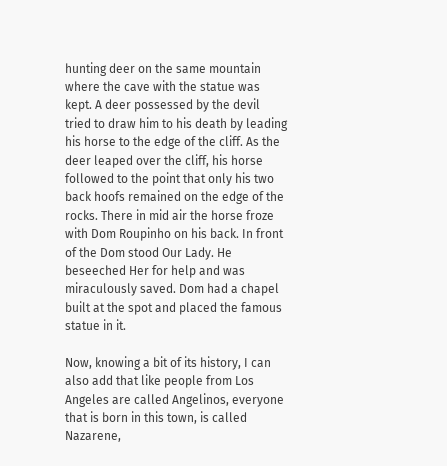hunting deer on the same mountain where the cave with the statue was kept. A deer possessed by the devil tried to draw him to his death by leading his horse to the edge of the cliff. As the deer leaped over the cliff, his horse followed to the point that only his two back hoofs remained on the edge of the rocks. There in mid air the horse froze with Dom Roupinho on his back. In front of the Dom stood Our Lady. He beseeched Her for help and was miraculously saved. Dom had a chapel built at the spot and placed the famous statue in it.

Now, knowing a bit of its history, I can also add that like people from Los Angeles are called Angelinos, everyone that is born in this town, is called Nazarene,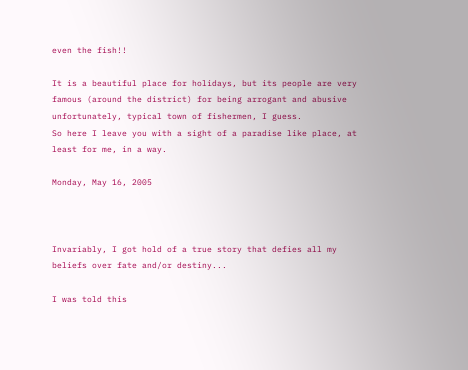even the fish!!

It is a beautiful place for holidays, but its people are very famous (around the district) for being arrogant and abusive unfortunately, typical town of fishermen, I guess.
So here I leave you with a sight of a paradise like place, at least for me, in a way.

Monday, May 16, 2005



Invariably, I got hold of a true story that defies all my beliefs over fate and/or destiny...

I was told this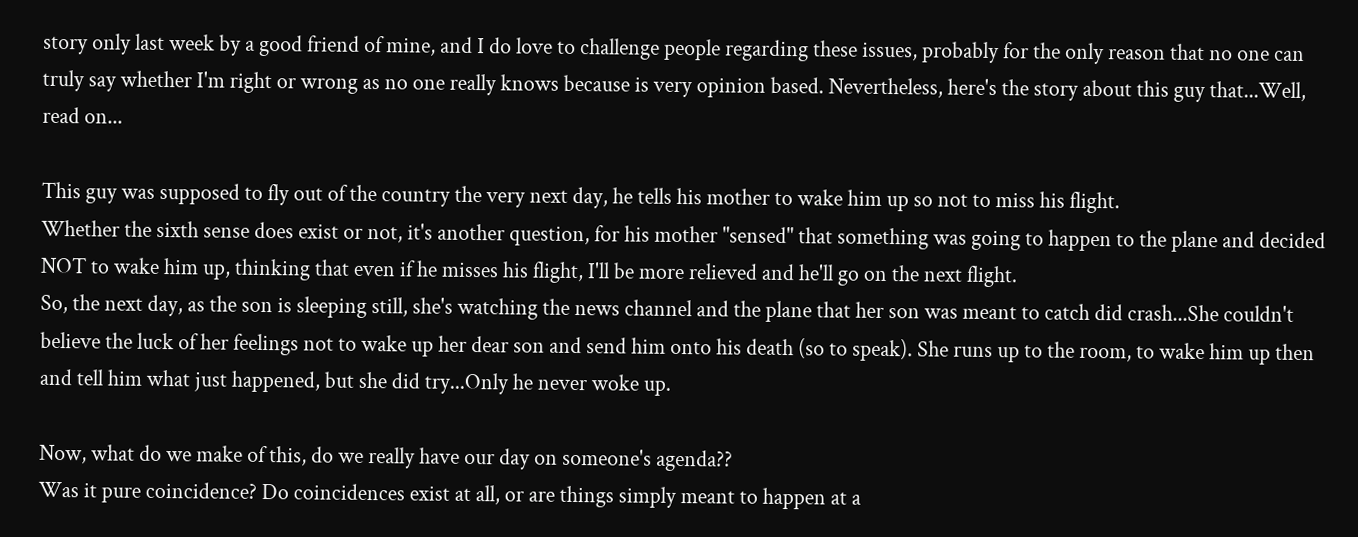story only last week by a good friend of mine, and I do love to challenge people regarding these issues, probably for the only reason that no one can truly say whether I'm right or wrong as no one really knows because is very opinion based. Nevertheless, here's the story about this guy that...Well, read on...

This guy was supposed to fly out of the country the very next day, he tells his mother to wake him up so not to miss his flight.
Whether the sixth sense does exist or not, it's another question, for his mother "sensed" that something was going to happen to the plane and decided NOT to wake him up, thinking that even if he misses his flight, I'll be more relieved and he'll go on the next flight.
So, the next day, as the son is sleeping still, she's watching the news channel and the plane that her son was meant to catch did crash...She couldn't believe the luck of her feelings not to wake up her dear son and send him onto his death (so to speak). She runs up to the room, to wake him up then and tell him what just happened, but she did try...Only he never woke up.

Now, what do we make of this, do we really have our day on someone's agenda??
Was it pure coincidence? Do coincidences exist at all, or are things simply meant to happen at a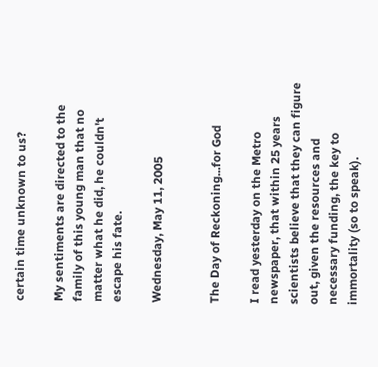certain time unknown to us?

My sentiments are directed to the family of this young man that no matter what he did, he couldn't escape his fate.

Wednesday, May 11, 2005


The Day of Reckoning...for God

I read yesterday on the Metro newspaper, that within 25 years scientists believe that they can figure out, given the resources and necessary funding, the key to immortality (so to speak).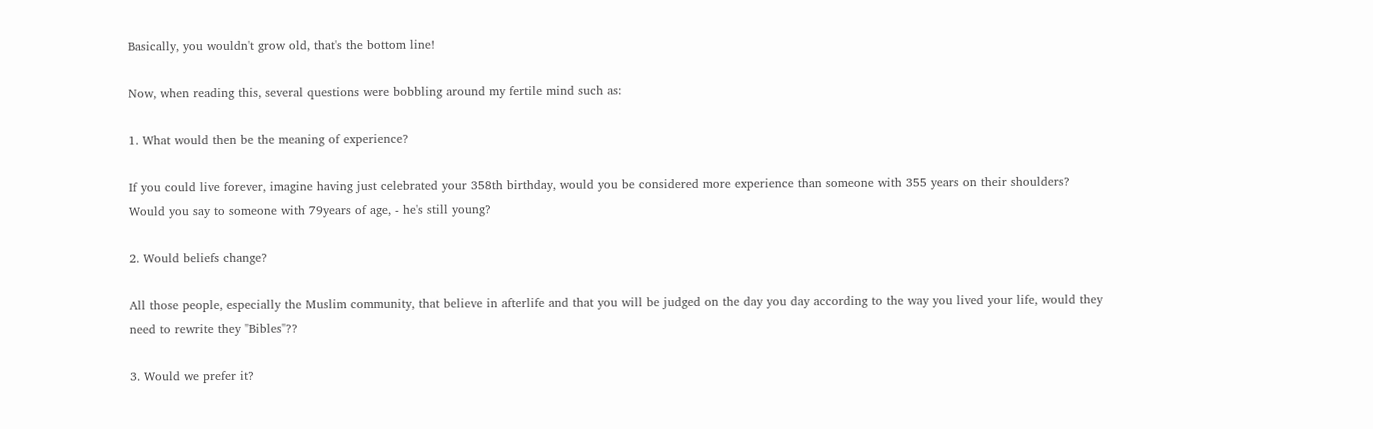Basically, you wouldn't grow old, that's the bottom line!

Now, when reading this, several questions were bobbling around my fertile mind such as:

1. What would then be the meaning of experience?

If you could live forever, imagine having just celebrated your 358th birthday, would you be considered more experience than someone with 355 years on their shoulders?
Would you say to someone with 79years of age, - he's still young?

2. Would beliefs change?

All those people, especially the Muslim community, that believe in afterlife and that you will be judged on the day you day according to the way you lived your life, would they need to rewrite they "Bibles"??

3. Would we prefer it?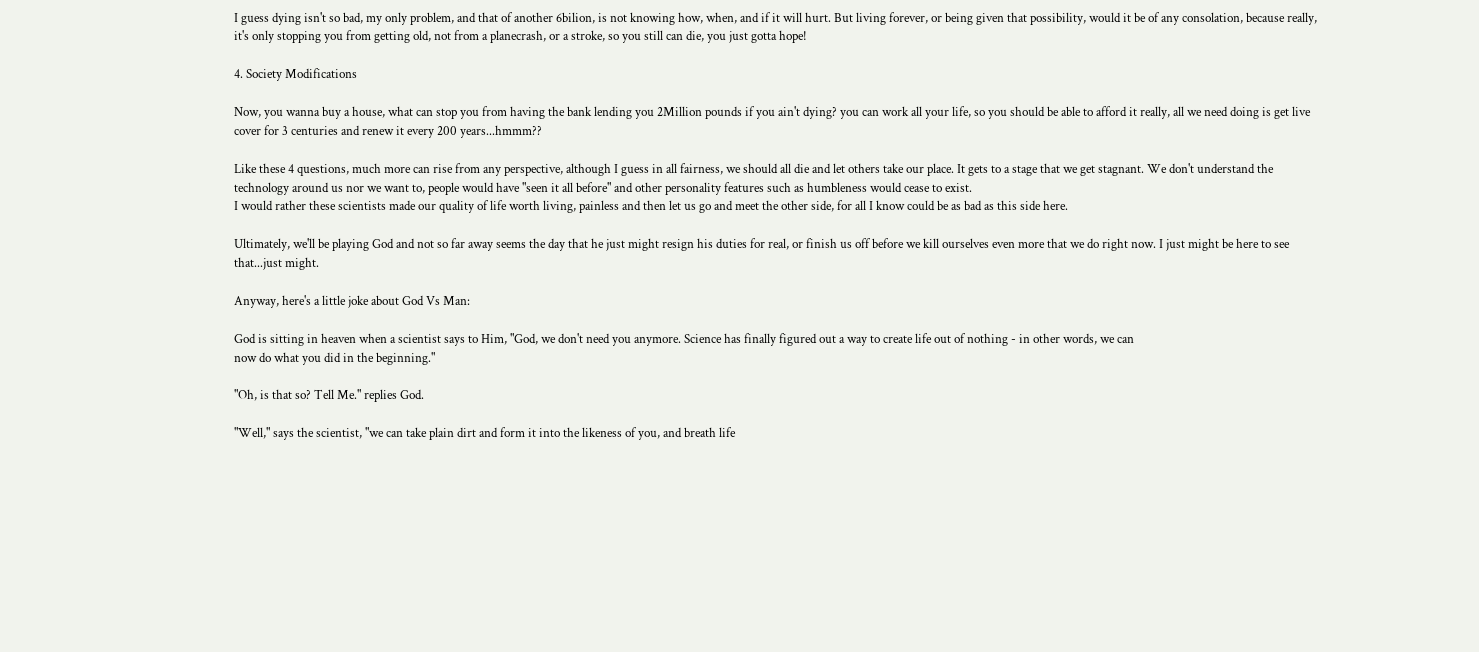I guess dying isn't so bad, my only problem, and that of another 6bilion, is not knowing how, when, and if it will hurt. But living forever, or being given that possibility, would it be of any consolation, because really, it's only stopping you from getting old, not from a planecrash, or a stroke, so you still can die, you just gotta hope!

4. Society Modifications

Now, you wanna buy a house, what can stop you from having the bank lending you 2Million pounds if you ain't dying? you can work all your life, so you should be able to afford it really, all we need doing is get live cover for 3 centuries and renew it every 200 years...hmmm??

Like these 4 questions, much more can rise from any perspective, although I guess in all fairness, we should all die and let others take our place. It gets to a stage that we get stagnant. We don't understand the technology around us nor we want to, people would have "seen it all before" and other personality features such as humbleness would cease to exist.
I would rather these scientists made our quality of life worth living, painless and then let us go and meet the other side, for all I know could be as bad as this side here.

Ultimately, we'll be playing God and not so far away seems the day that he just might resign his duties for real, or finish us off before we kill ourselves even more that we do right now. I just might be here to see that...just might.

Anyway, here's a little joke about God Vs Man:

God is sitting in heaven when a scientist says to Him, "God, we don't need you anymore. Science has finally figured out a way to create life out of nothing - in other words, we can
now do what you did in the beginning."

"Oh, is that so? Tell Me." replies God.

"Well," says the scientist, "we can take plain dirt and form it into the likeness of you, and breath life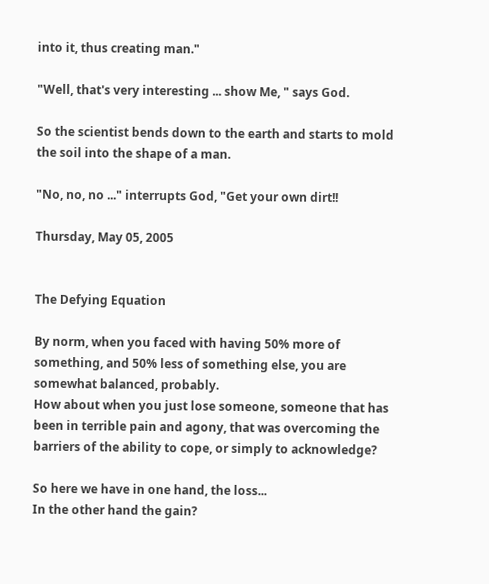into it, thus creating man."

"Well, that's very interesting ... show Me, " says God.

So the scientist bends down to the earth and starts to mold the soil into the shape of a man.

"No, no, no ..." interrupts God, "Get your own dirt!!

Thursday, May 05, 2005


The Defying Equation

By norm, when you faced with having 50% more of something, and 50% less of something else, you are somewhat balanced, probably.
How about when you just lose someone, someone that has been in terrible pain and agony, that was overcoming the barriers of the ability to cope, or simply to acknowledge?

So here we have in one hand, the loss...
In the other hand the gain?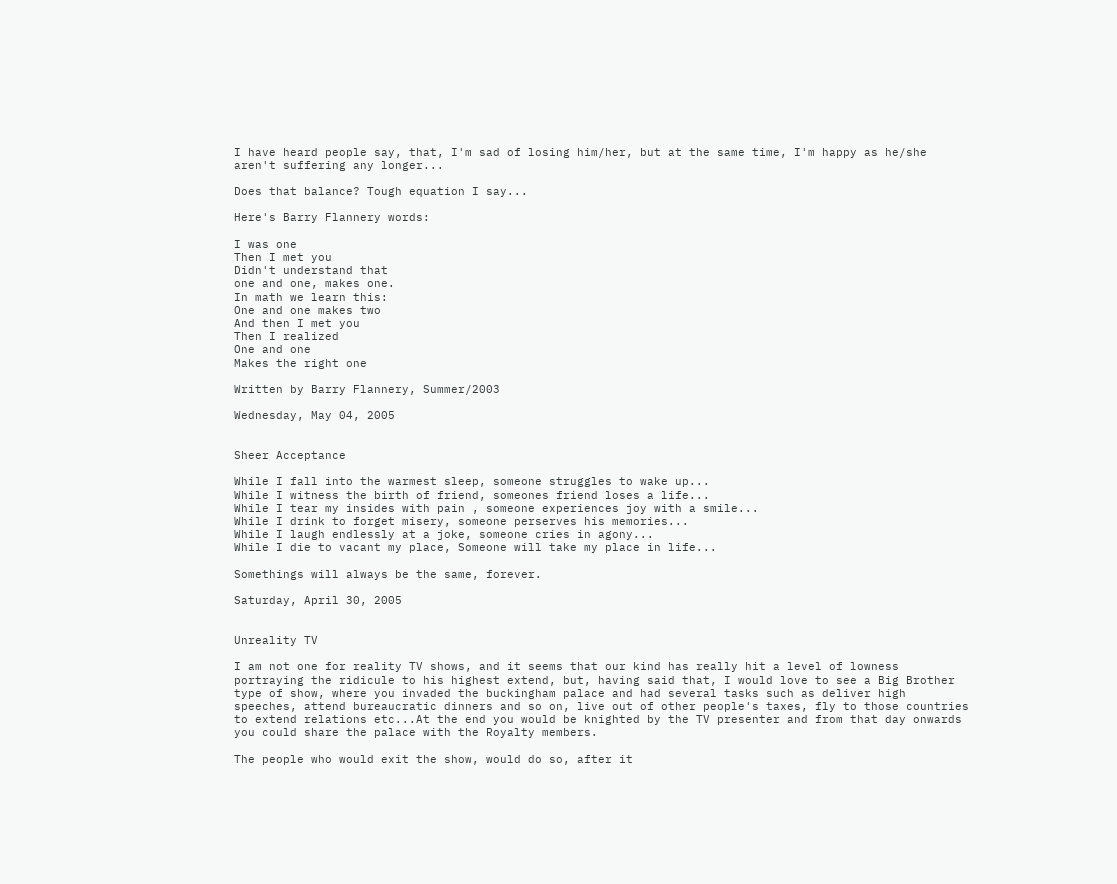I have heard people say, that, I'm sad of losing him/her, but at the same time, I'm happy as he/she aren't suffering any longer...

Does that balance? Tough equation I say...

Here's Barry Flannery words:

I was one
Then I met you
Didn't understand that
one and one, makes one.
In math we learn this:
One and one makes two
And then I met you
Then I realized
One and one
Makes the right one

Written by Barry Flannery, Summer/2003

Wednesday, May 04, 2005


Sheer Acceptance

While I fall into the warmest sleep, someone struggles to wake up...
While I witness the birth of friend, someones friend loses a life...
While I tear my insides with pain , someone experiences joy with a smile...
While I drink to forget misery, someone perserves his memories...
While I laugh endlessly at a joke, someone cries in agony...
While I die to vacant my place, Someone will take my place in life...

Somethings will always be the same, forever.

Saturday, April 30, 2005


Unreality TV

I am not one for reality TV shows, and it seems that our kind has really hit a level of lowness portraying the ridicule to his highest extend, but, having said that, I would love to see a Big Brother type of show, where you invaded the buckingham palace and had several tasks such as deliver high speeches, attend bureaucratic dinners and so on, live out of other people's taxes, fly to those countries to extend relations etc...At the end you would be knighted by the TV presenter and from that day onwards you could share the palace with the Royalty members.

The people who would exit the show, would do so, after it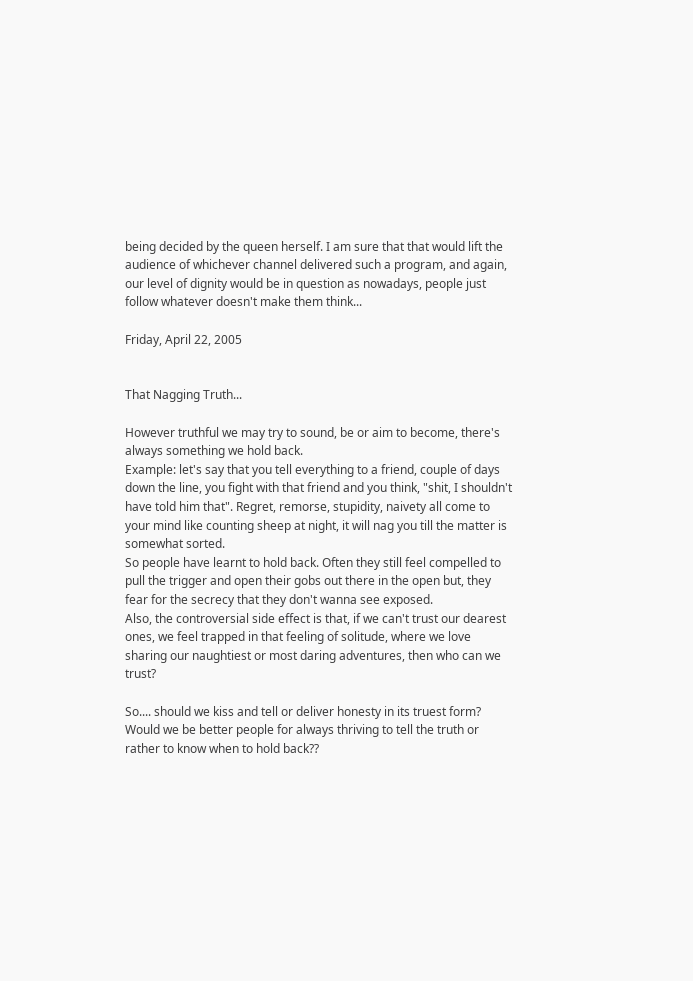being decided by the queen herself. I am sure that that would lift the audience of whichever channel delivered such a program, and again, our level of dignity would be in question as nowadays, people just follow whatever doesn't make them think...

Friday, April 22, 2005


That Nagging Truth...

However truthful we may try to sound, be or aim to become, there's always something we hold back.
Example: let's say that you tell everything to a friend, couple of days down the line, you fight with that friend and you think, "shit, I shouldn't have told him that". Regret, remorse, stupidity, naivety all come to your mind like counting sheep at night, it will nag you till the matter is somewhat sorted.
So people have learnt to hold back. Often they still feel compelled to pull the trigger and open their gobs out there in the open but, they fear for the secrecy that they don't wanna see exposed.
Also, the controversial side effect is that, if we can't trust our dearest ones, we feel trapped in that feeling of solitude, where we love sharing our naughtiest or most daring adventures, then who can we trust?

So.... should we kiss and tell or deliver honesty in its truest form?
Would we be better people for always thriving to tell the truth or rather to know when to hold back??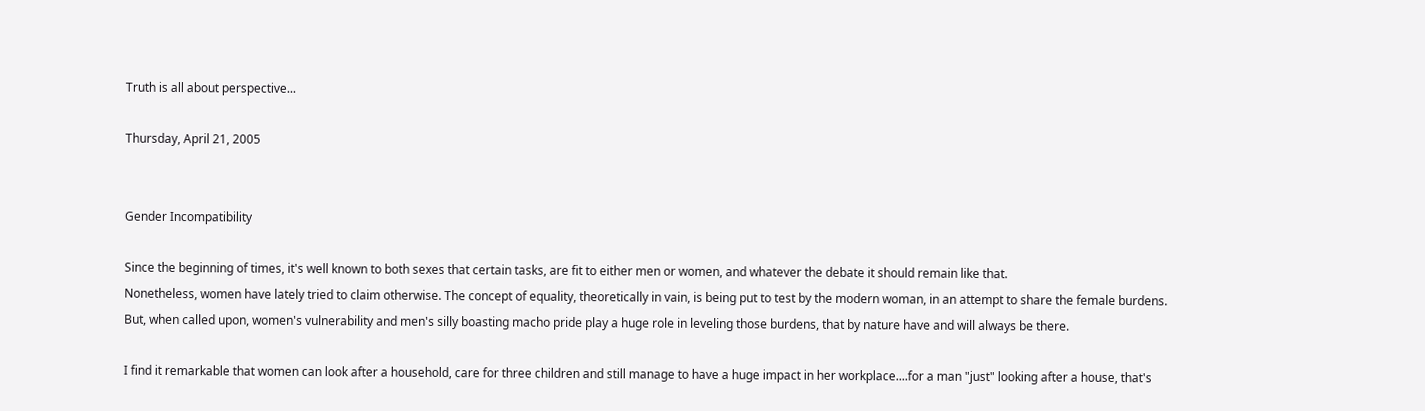Truth is all about perspective...

Thursday, April 21, 2005


Gender Incompatibility

Since the beginning of times, it's well known to both sexes that certain tasks, are fit to either men or women, and whatever the debate it should remain like that.
Nonetheless, women have lately tried to claim otherwise. The concept of equality, theoretically in vain, is being put to test by the modern woman, in an attempt to share the female burdens.
But, when called upon, women's vulnerability and men's silly boasting macho pride play a huge role in leveling those burdens, that by nature have and will always be there.

I find it remarkable that women can look after a household, care for three children and still manage to have a huge impact in her workplace....for a man "just" looking after a house, that's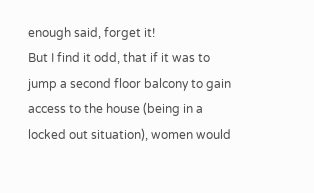enough said, forget it!
But I find it odd, that if it was to jump a second floor balcony to gain access to the house (being in a locked out situation), women would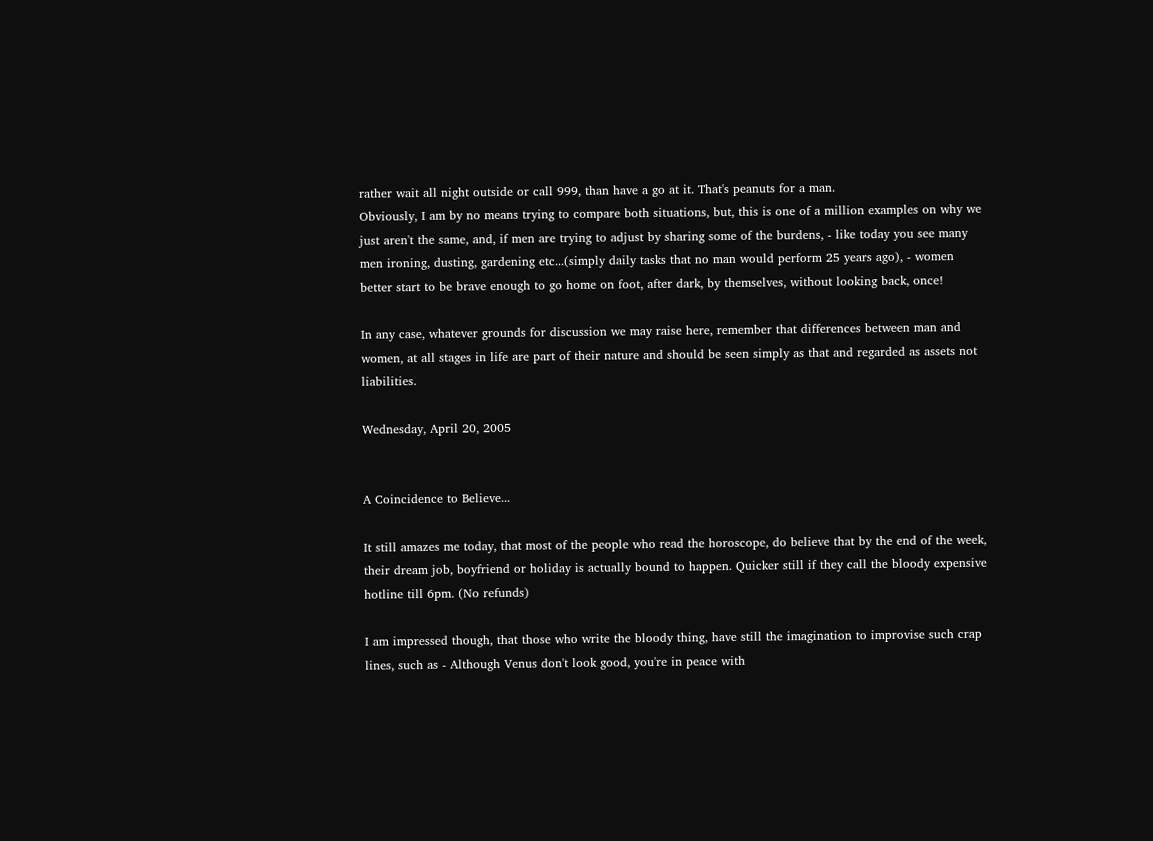rather wait all night outside or call 999, than have a go at it. That's peanuts for a man.
Obviously, I am by no means trying to compare both situations, but, this is one of a million examples on why we just aren't the same, and, if men are trying to adjust by sharing some of the burdens, - like today you see many men ironing, dusting, gardening etc...(simply daily tasks that no man would perform 25 years ago), - women better start to be brave enough to go home on foot, after dark, by themselves, without looking back, once!

In any case, whatever grounds for discussion we may raise here, remember that differences between man and women, at all stages in life are part of their nature and should be seen simply as that and regarded as assets not liabilities.

Wednesday, April 20, 2005


A Coincidence to Believe...

It still amazes me today, that most of the people who read the horoscope, do believe that by the end of the week, their dream job, boyfriend or holiday is actually bound to happen. Quicker still if they call the bloody expensive hotline till 6pm. (No refunds)

I am impressed though, that those who write the bloody thing, have still the imagination to improvise such crap lines, such as - Although Venus don't look good, you're in peace with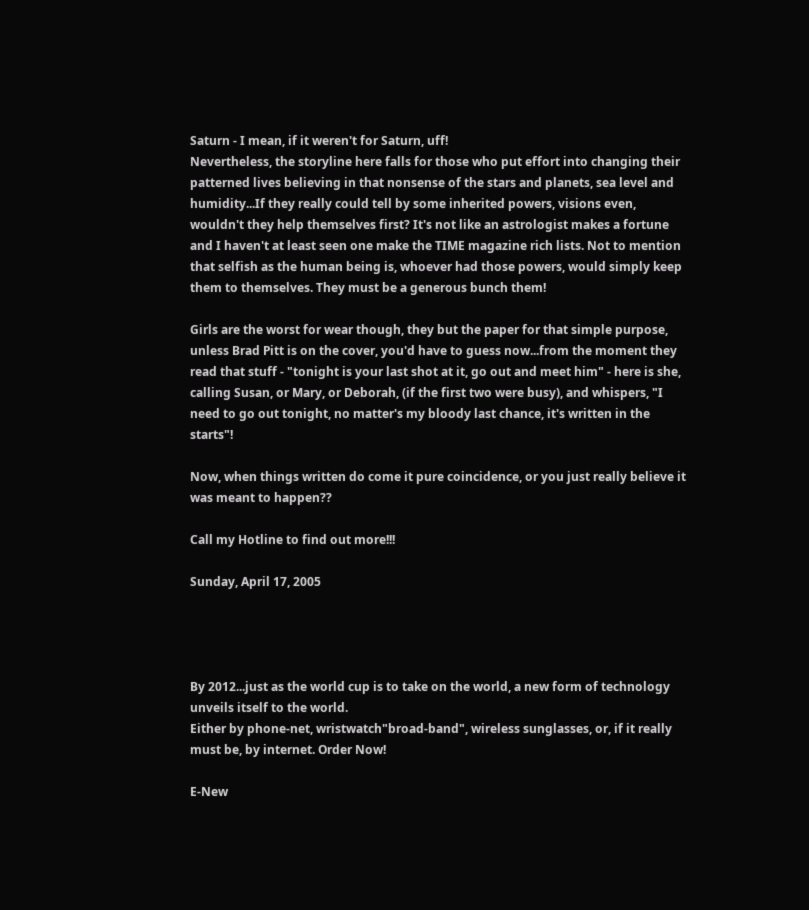Saturn - I mean, if it weren't for Saturn, uff!
Nevertheless, the storyline here falls for those who put effort into changing their patterned lives believing in that nonsense of the stars and planets, sea level and humidity...If they really could tell by some inherited powers, visions even, wouldn't they help themselves first? It's not like an astrologist makes a fortune and I haven't at least seen one make the TIME magazine rich lists. Not to mention that selfish as the human being is, whoever had those powers, would simply keep them to themselves. They must be a generous bunch them!

Girls are the worst for wear though, they but the paper for that simple purpose, unless Brad Pitt is on the cover, you'd have to guess now...from the moment they read that stuff - "tonight is your last shot at it, go out and meet him" - here is she, calling Susan, or Mary, or Deborah, (if the first two were busy), and whispers, "I need to go out tonight, no matter's my bloody last chance, it's written in the starts"!

Now, when things written do come it pure coincidence, or you just really believe it was meant to happen??

Call my Hotline to find out more!!!

Sunday, April 17, 2005




By 2012...just as the world cup is to take on the world, a new form of technology unveils itself to the world.
Either by phone-net, wristwatch"broad-band", wireless sunglasses, or, if it really must be, by internet. Order Now!

E-New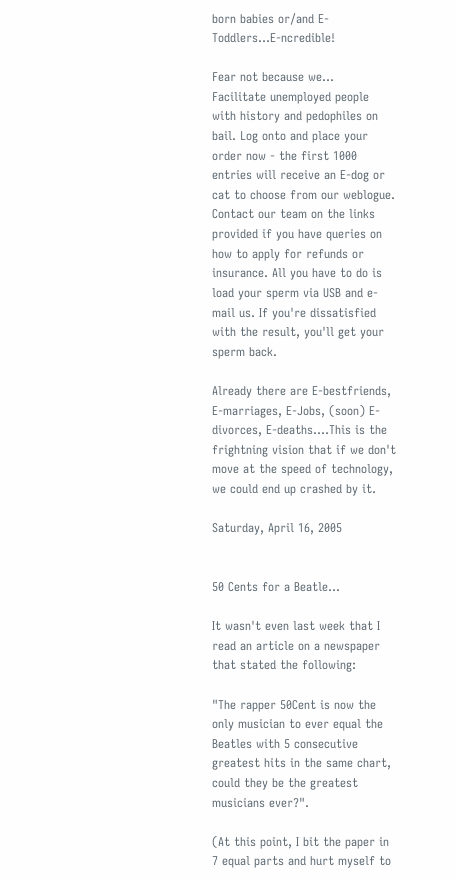born babies or/and E-Toddlers...E-ncredible!

Fear not because we...
Facilitate unemployed people with history and pedophiles on bail. Log onto and place your order now - the first 1000 entries will receive an E-dog or cat to choose from our weblogue.
Contact our team on the links provided if you have queries on how to apply for refunds or insurance. All you have to do is load your sperm via USB and e-mail us. If you're dissatisfied with the result, you'll get your sperm back.

Already there are E-bestfriends, E-marriages, E-Jobs, (soon) E-divorces, E-deaths....This is the frightning vision that if we don't move at the speed of technology, we could end up crashed by it.

Saturday, April 16, 2005


50 Cents for a Beatle...

It wasn't even last week that I read an article on a newspaper that stated the following:

"The rapper 50Cent is now the only musician to ever equal the Beatles with 5 consecutive greatest hits in the same chart, could they be the greatest musicians ever?".

(At this point, I bit the paper in 7 equal parts and hurt myself to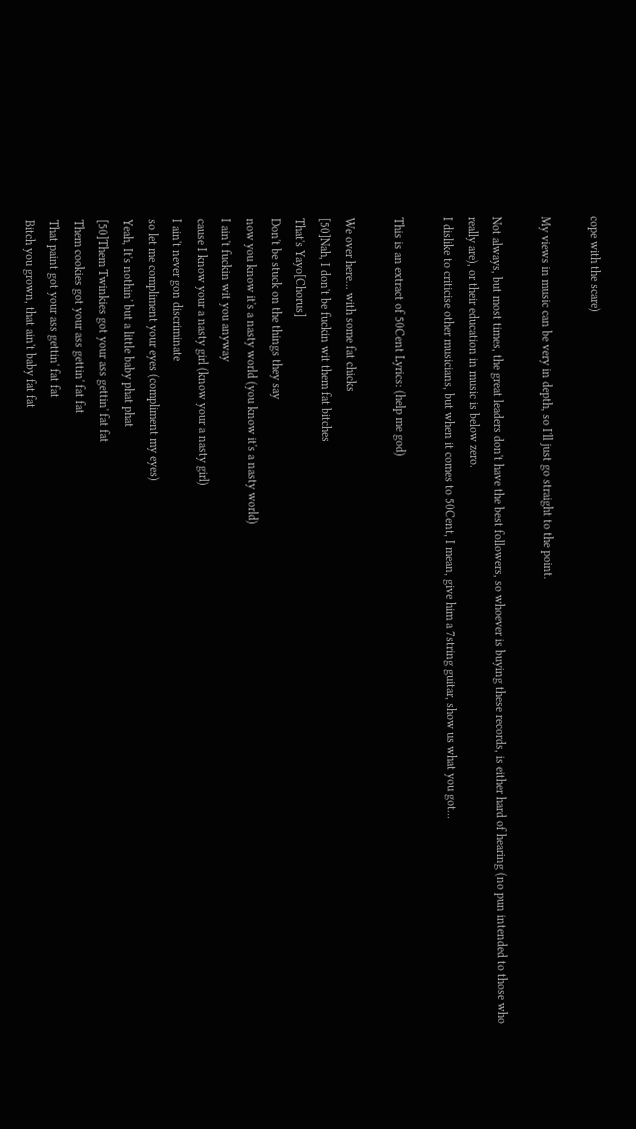cope with the scare)

My views in music can be very in depth, so I'll just go straight to the point.

Not always, but most times, the great leaders don't have the best followers, so whoever is buying these records, is either hard of hearing (no pun intended to those who really are), or their education in music is below zero.
I dislike to criticise other musicians, but when it comes to 50Cent, I mean, give him a 7string guitar, show us what you got...

This is an extract of 50Cent Lyrics: (help me god)

We over here... with some fat chicks
[50]Nah, I don't be fuckin wit them fat bitches
That's Yayo[Chorus]
Don't be stuck on the things they say
now you know it's a nasty world (you know it's a nasty world)
I ain't fuckin wit you anyway
cause I know your a nasty girl (know your a nasty girl)
I ain't never gon discriminate
so let me compliment your eyes (compliment my eyes)
Yeah, It's nothin' but a little baby phat phat
[50]Them Twinkies got your ass gettin' fat fat
Them cookies got your ass gettin' fat fat
That paint got your ass gettin' fat fat
Bitch you grown, that ain't baby fat fat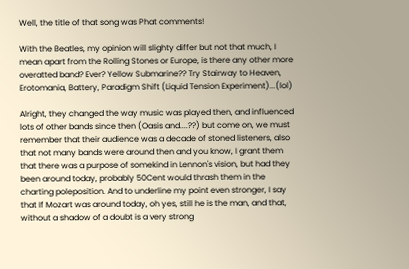Well, the title of that song was Phat comments!

With the Beatles, my opinion will slighty differ but not that much, I mean apart from the Rolling Stones or Europe, is there any other more overatted band? Ever? Yellow Submarine?? Try Stairway to Heaven, Erotomania, Battery, Paradigm Shift (Liquid Tension Experiment)...(lol)

Alright, they changed the way music was played then, and influenced lots of other bands since then (Oasis and....??) but come on, we must remember that their audience was a decade of stoned listeners, also that not many bands were around then and you know, I grant them that there was a purpose of somekind in Lennon's vision, but had they been around today, probably 50Cent would thrash them in the charting poleposition. And to underline my point even stronger, I say that If Mozart was around today, oh yes, still he is the man, and that, without a shadow of a doubt is a very strong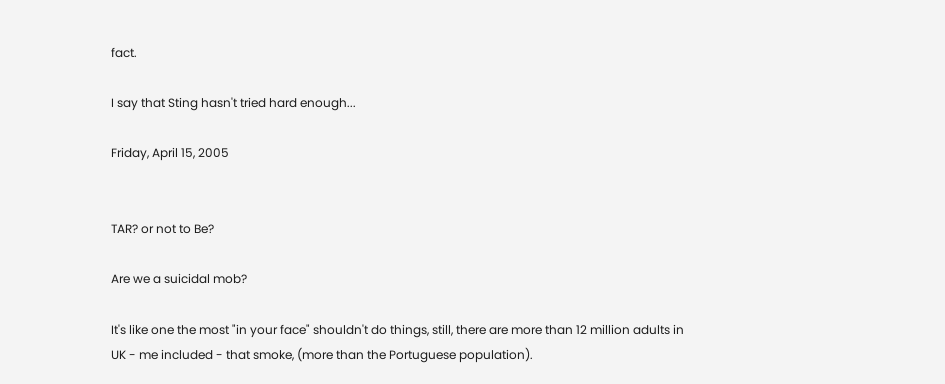fact.

I say that Sting hasn't tried hard enough...

Friday, April 15, 2005


TAR? or not to Be?

Are we a suicidal mob?

It's like one the most "in your face" shouldn't do things, still, there are more than 12 million adults in UK - me included - that smoke, (more than the Portuguese population).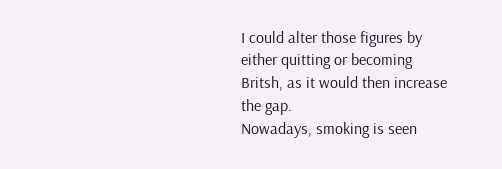I could alter those figures by either quitting or becoming Britsh, as it would then increase the gap.
Nowadays, smoking is seen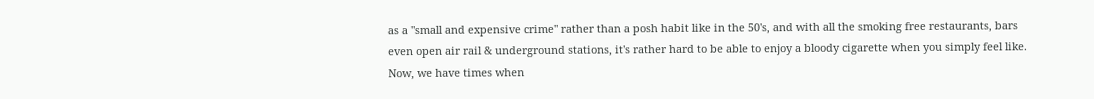as a "small and expensive crime" rather than a posh habit like in the 50's, and with all the smoking free restaurants, bars even open air rail & underground stations, it's rather hard to be able to enjoy a bloody cigarette when you simply feel like.
Now, we have times when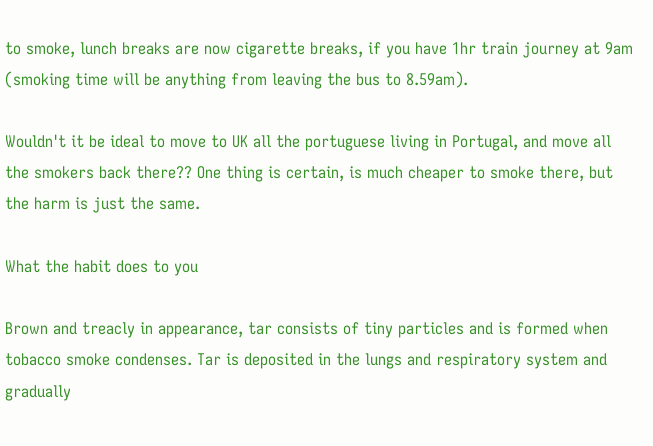to smoke, lunch breaks are now cigarette breaks, if you have 1hr train journey at 9am (smoking time will be anything from leaving the bus to 8.59am).

Wouldn't it be ideal to move to UK all the portuguese living in Portugal, and move all the smokers back there?? One thing is certain, is much cheaper to smoke there, but the harm is just the same.

What the habit does to you

Brown and treacly in appearance, tar consists of tiny particles and is formed when tobacco smoke condenses. Tar is deposited in the lungs and respiratory system and gradually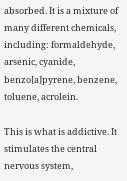absorbed. It is a mixture of many different chemicals, including: formaldehyde, arsenic, cyanide, benzo[a]pyrene, benzene, toluene, acrolein.

This is what is addictive. It stimulates the central nervous system,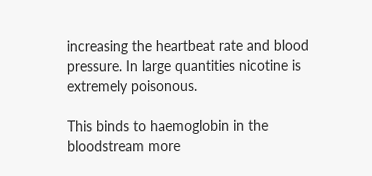increasing the heartbeat rate and blood pressure. In large quantities nicotine is extremely poisonous.

This binds to haemoglobin in the bloodstream more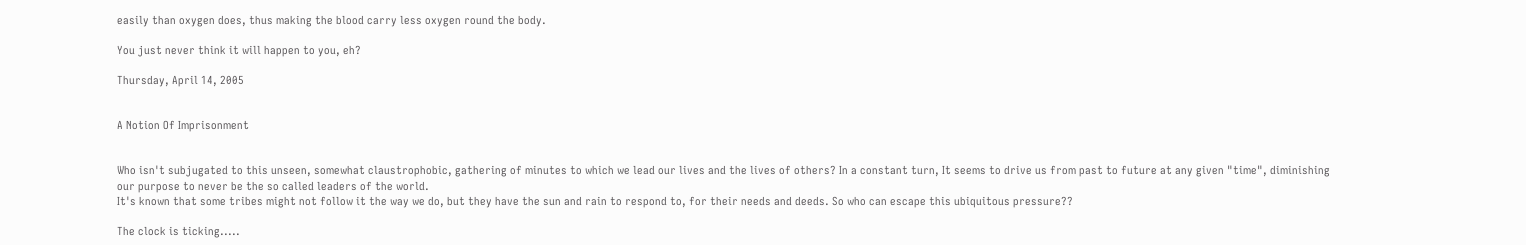easily than oxygen does, thus making the blood carry less oxygen round the body.

You just never think it will happen to you, eh?

Thursday, April 14, 2005


A Notion Of Imprisonment


Who isn't subjugated to this unseen, somewhat claustrophobic, gathering of minutes to which we lead our lives and the lives of others? In a constant turn, It seems to drive us from past to future at any given "time", diminishing our purpose to never be the so called leaders of the world.
It's known that some tribes might not follow it the way we do, but they have the sun and rain to respond to, for their needs and deeds. So who can escape this ubiquitous pressure??

The clock is ticking.....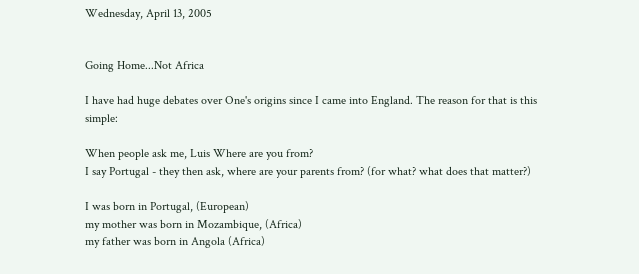Wednesday, April 13, 2005


Going Home...Not Africa

I have had huge debates over One's origins since I came into England. The reason for that is this simple:

When people ask me, Luis Where are you from?
I say Portugal - they then ask, where are your parents from? (for what? what does that matter?)

I was born in Portugal, (European)
my mother was born in Mozambique, (Africa)
my father was born in Angola (Africa)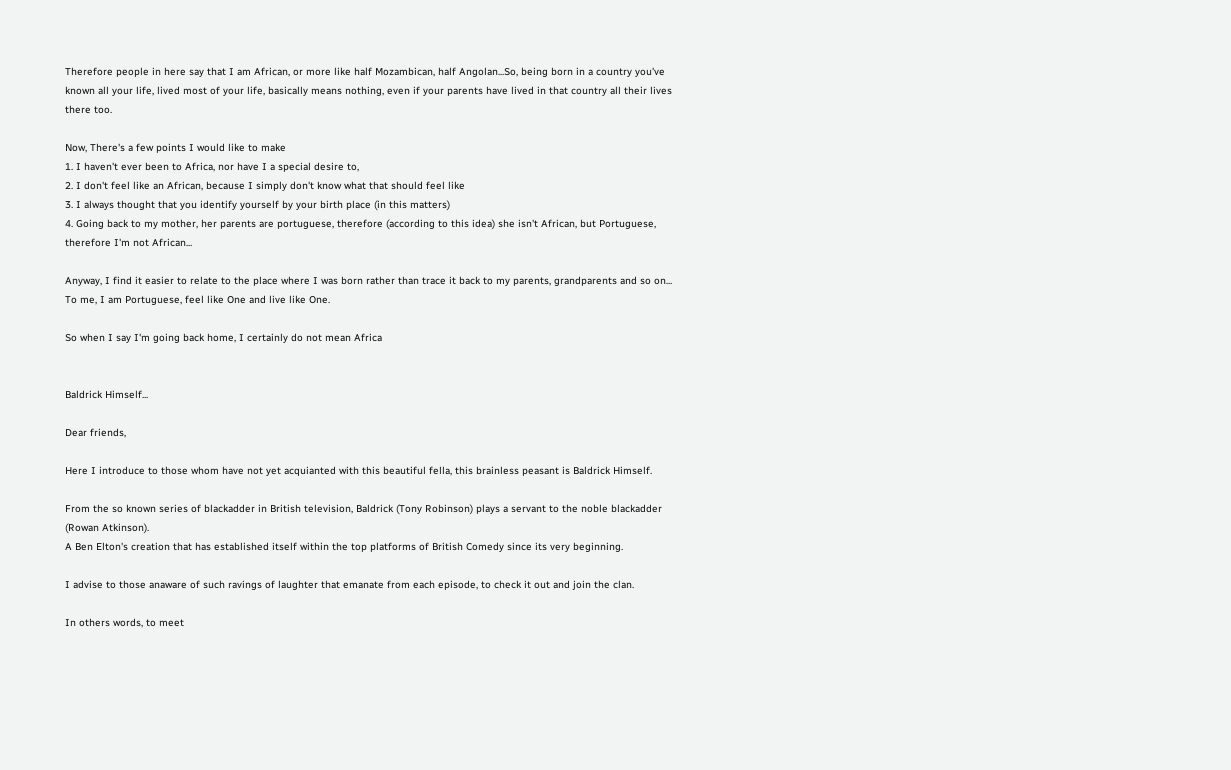Therefore people in here say that I am African, or more like half Mozambican, half Angolan...So, being born in a country you've known all your life, lived most of your life, basically means nothing, even if your parents have lived in that country all their lives there too.

Now, There's a few points I would like to make
1. I haven't ever been to Africa, nor have I a special desire to,
2. I don't feel like an African, because I simply don't know what that should feel like
3. I always thought that you identify yourself by your birth place (in this matters)
4. Going back to my mother, her parents are portuguese, therefore (according to this idea) she isn't African, but Portuguese, therefore I'm not African...

Anyway, I find it easier to relate to the place where I was born rather than trace it back to my parents, grandparents and so on...
To me, I am Portuguese, feel like One and live like One.

So when I say I'm going back home, I certainly do not mean Africa


Baldrick Himself...

Dear friends,

Here I introduce to those whom have not yet acquianted with this beautiful fella, this brainless peasant is Baldrick Himself.

From the so known series of blackadder in British television, Baldrick (Tony Robinson) plays a servant to the noble blackadder (Rowan Atkinson).
A Ben Elton's creation that has established itself within the top platforms of British Comedy since its very beginning.

I advise to those anaware of such ravings of laughter that emanate from each episode, to check it out and join the clan.

In others words, to meet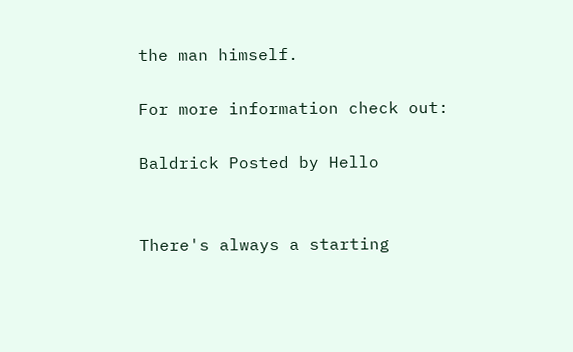the man himself.

For more information check out:

Baldrick Posted by Hello


There's always a starting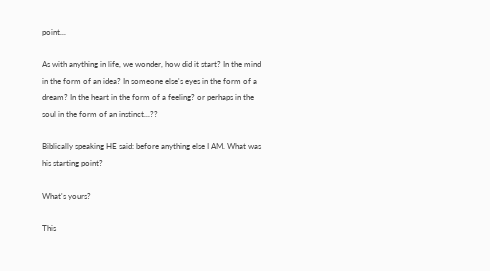point...

As with anything in life, we wonder, how did it start? In the mind in the form of an idea? In someone else's eyes in the form of a dream? In the heart in the form of a feeling? or perhaps in the soul in the form of an instinct...??

Biblically speaking HE said: before anything else I AM. What was his starting point?

What's yours?

This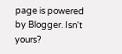page is powered by Blogger. Isn't yours?